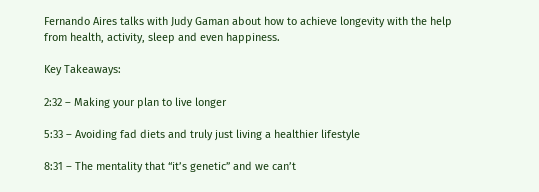Fernando Aires talks with Judy Gaman about how to achieve longevity with the help from health, activity, sleep and even happiness.

Key Takeaways:

2:32 – Making your plan to live longer

5:33 – Avoiding fad diets and truly just living a healthier lifestyle

8:31 – The mentality that “it’s genetic” and we can’t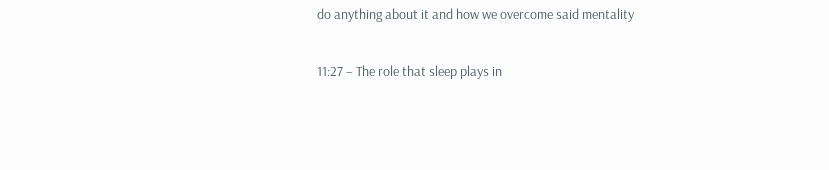do anything about it and how we overcome said mentality

11:27 – The role that sleep plays in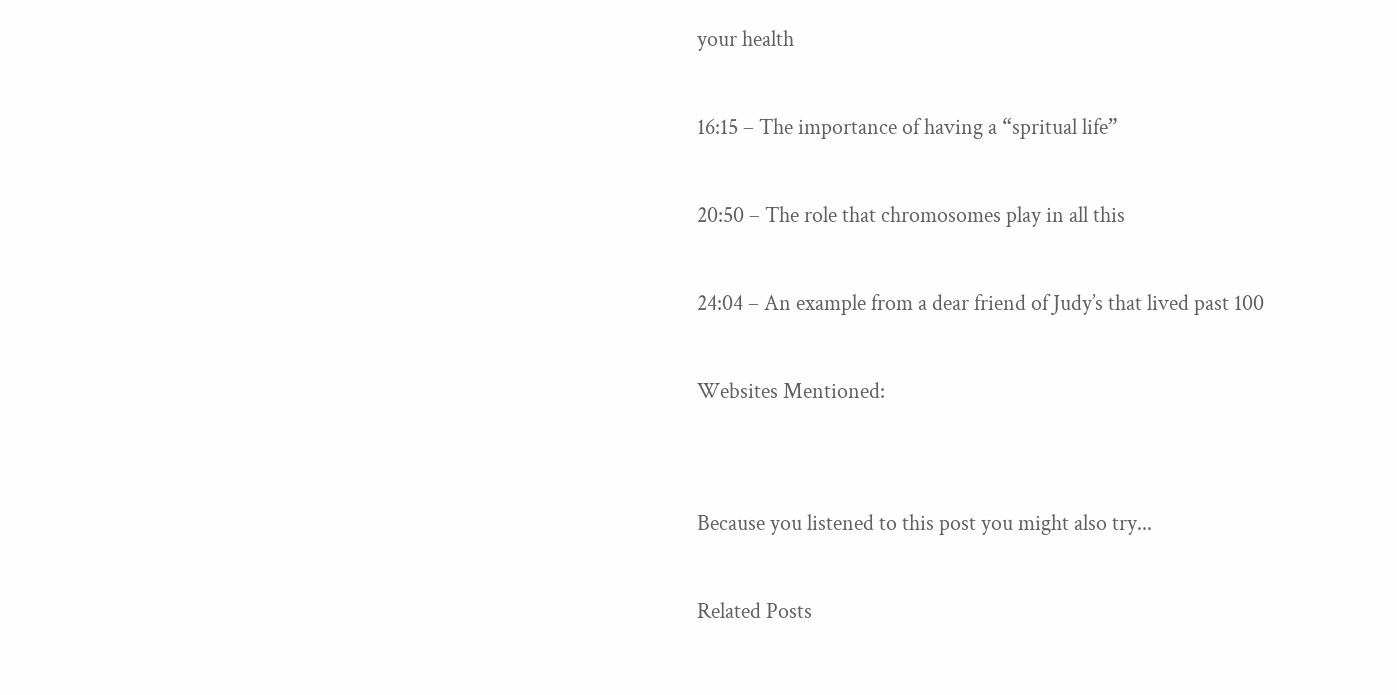your health

16:15 – The importance of having a “spritual life”

20:50 – The role that chromosomes play in all this

24:04 – An example from a dear friend of Judy’s that lived past 100

Websites Mentioned:


Because you listened to this post you might also try...

Related Posts